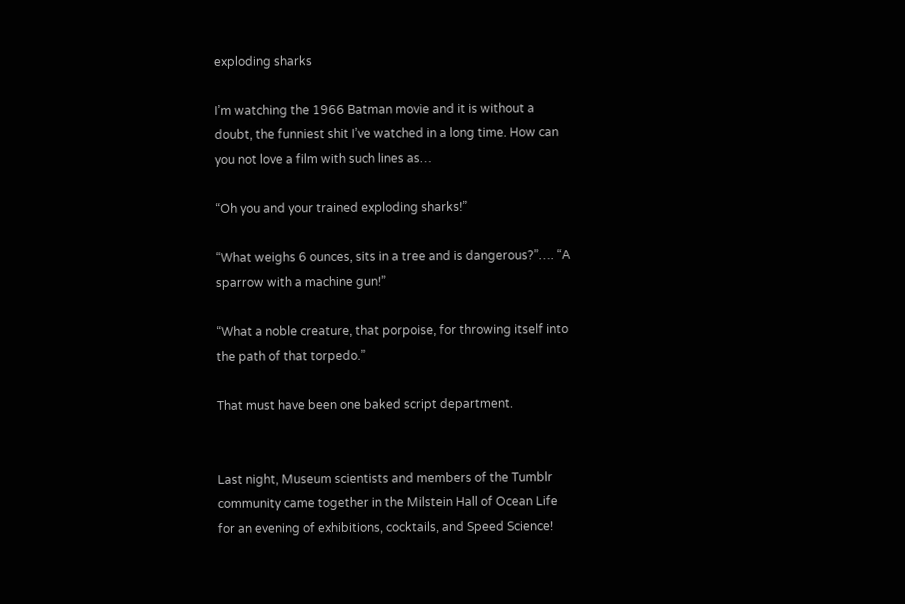exploding sharks

I’m watching the 1966 Batman movie and it is without a doubt, the funniest shit I’ve watched in a long time. How can you not love a film with such lines as…

“Oh you and your trained exploding sharks!”

“What weighs 6 ounces, sits in a tree and is dangerous?”…. “A sparrow with a machine gun!”

“What a noble creature, that porpoise, for throwing itself into the path of that torpedo.”

That must have been one baked script department.


Last night, Museum scientists and members of the Tumblr community came together in the Milstein Hall of Ocean Life for an evening of exhibitions, cocktails, and Speed Science!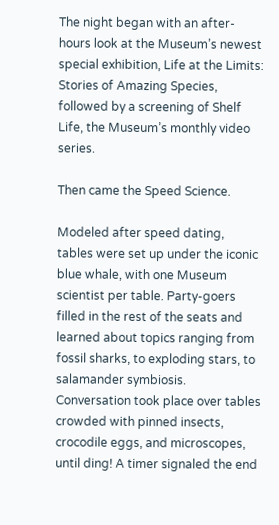The night began with an after-hours look at the Museum’s newest special exhibition, Life at the Limits: Stories of Amazing Species, followed by a screening of Shelf Life, the Museum’s monthly video series.

Then came the Speed Science.

Modeled after speed dating, tables were set up under the iconic blue whale, with one Museum scientist per table. Party-goers filled in the rest of the seats and learned about topics ranging from fossil sharks, to exploding stars, to salamander symbiosis. Conversation took place over tables crowded with pinned insects, crocodile eggs, and microscopes, until ding! A timer signaled the end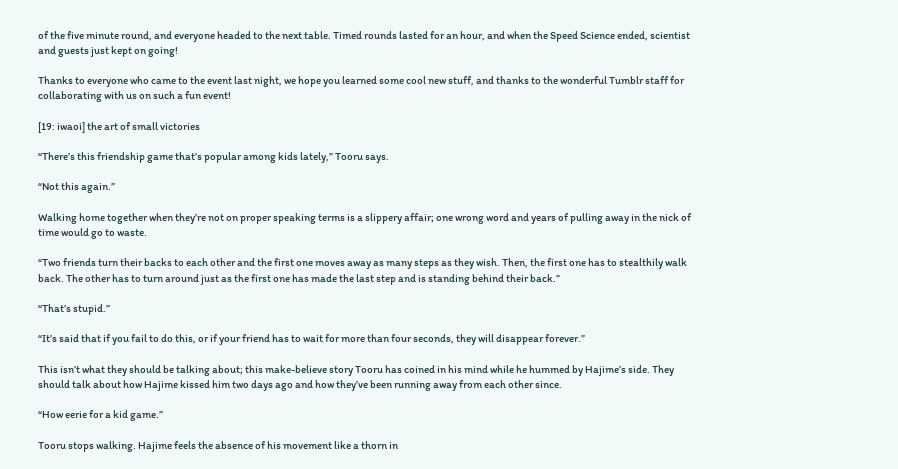of the five minute round, and everyone headed to the next table. Timed rounds lasted for an hour, and when the Speed Science ended, scientist and guests just kept on going!

Thanks to everyone who came to the event last night, we hope you learned some cool new stuff, and thanks to the wonderful Tumblr staff for collaborating with us on such a fun event!

[19: iwaoi] the art of small victories

“There’s this friendship game that’s popular among kids lately,” Tooru says.

“Not this again.”

Walking home together when they’re not on proper speaking terms is a slippery affair; one wrong word and years of pulling away in the nick of time would go to waste.

“Two friends turn their backs to each other and the first one moves away as many steps as they wish. Then, the first one has to stealthily walk back. The other has to turn around just as the first one has made the last step and is standing behind their back.”

“That’s stupid.”

“It’s said that if you fail to do this, or if your friend has to wait for more than four seconds, they will disappear forever.”

This isn’t what they should be talking about; this make-believe story Tooru has coined in his mind while he hummed by Hajime’s side. They should talk about how Hajime kissed him two days ago and how they’ve been running away from each other since.

“How eerie for a kid game.”

Tooru stops walking. Hajime feels the absence of his movement like a thorn in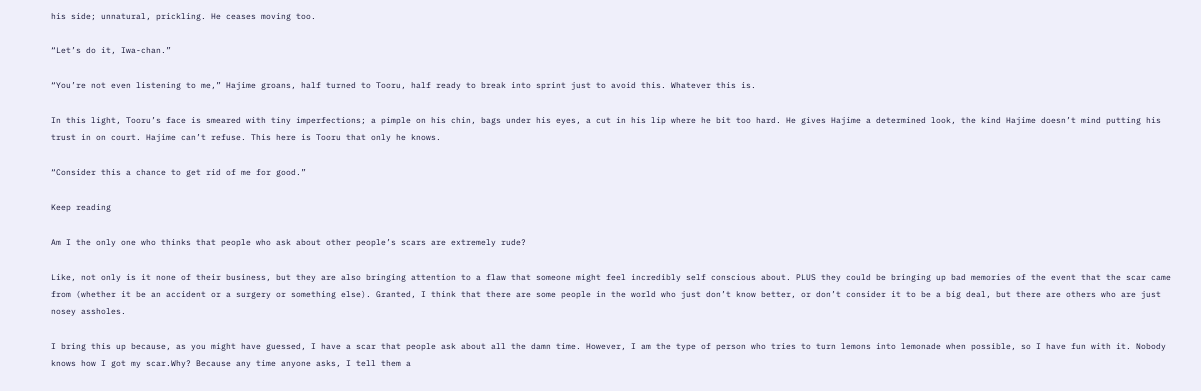his side; unnatural, prickling. He ceases moving too.

“Let’s do it, Iwa-chan.”

“You’re not even listening to me,” Hajime groans, half turned to Tooru, half ready to break into sprint just to avoid this. Whatever this is.

In this light, Tooru’s face is smeared with tiny imperfections; a pimple on his chin, bags under his eyes, a cut in his lip where he bit too hard. He gives Hajime a determined look, the kind Hajime doesn’t mind putting his trust in on court. Hajime can’t refuse. This here is Tooru that only he knows.

“Consider this a chance to get rid of me for good.”

Keep reading

Am I the only one who thinks that people who ask about other people’s scars are extremely rude?

Like, not only is it none of their business, but they are also bringing attention to a flaw that someone might feel incredibly self conscious about. PLUS they could be bringing up bad memories of the event that the scar came from (whether it be an accident or a surgery or something else). Granted, I think that there are some people in the world who just don’t know better, or don’t consider it to be a big deal, but there are others who are just nosey assholes.

I bring this up because, as you might have guessed, I have a scar that people ask about all the damn time. However, I am the type of person who tries to turn lemons into lemonade when possible, so I have fun with it. Nobody knows how I got my scar.Why? Because any time anyone asks, I tell them a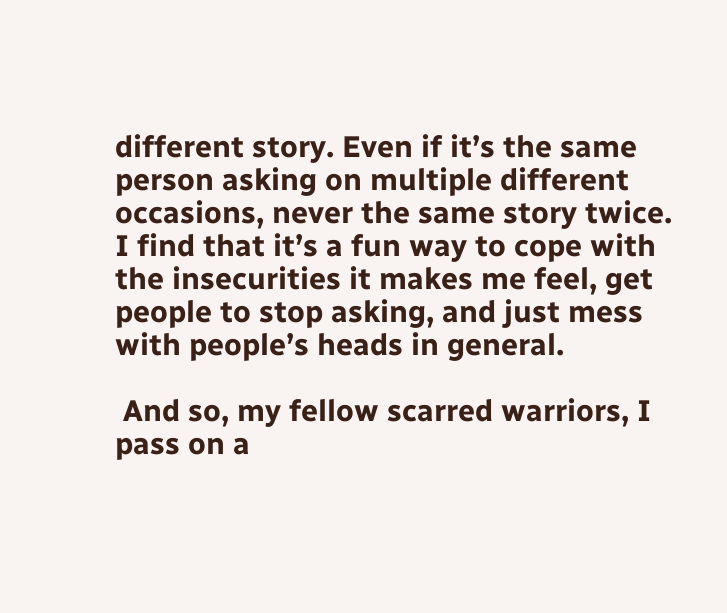different story. Even if it’s the same person asking on multiple different occasions, never the same story twice. I find that it’s a fun way to cope with the insecurities it makes me feel, get people to stop asking, and just mess with people’s heads in general.

 And so, my fellow scarred warriors, I pass on a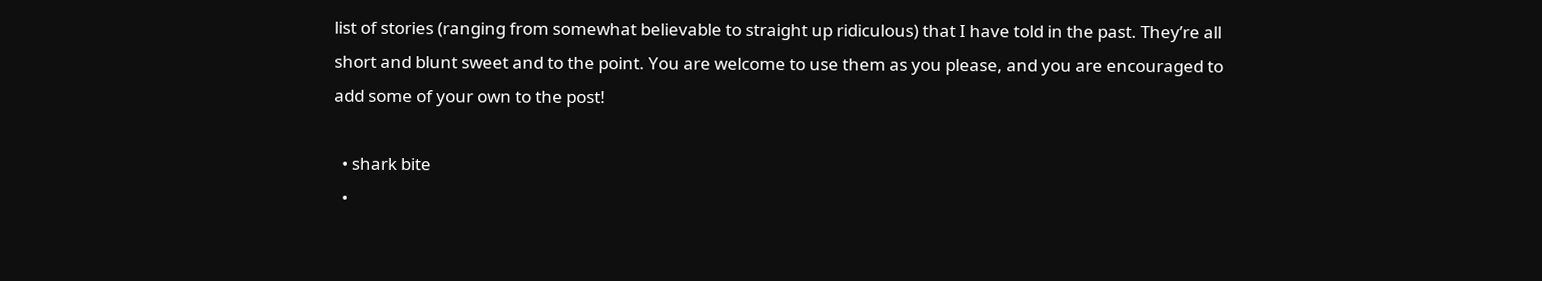list of stories (ranging from somewhat believable to straight up ridiculous) that I have told in the past. They’re all short and blunt sweet and to the point. You are welcome to use them as you please, and you are encouraged to add some of your own to the post!

  • shark bite
  •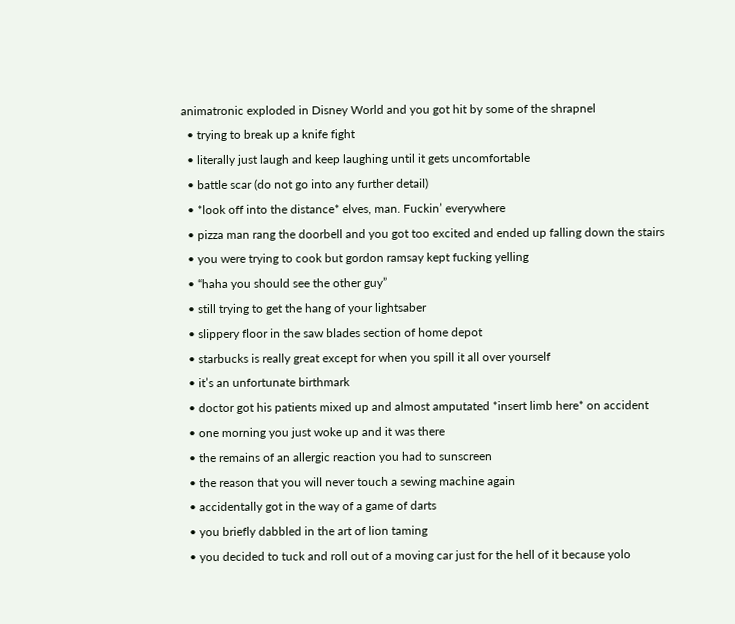animatronic exploded in Disney World and you got hit by some of the shrapnel
  • trying to break up a knife fight
  • literally just laugh and keep laughing until it gets uncomfortable
  • battle scar (do not go into any further detail)
  • *look off into the distance* elves, man. Fuckin’ everywhere
  • pizza man rang the doorbell and you got too excited and ended up falling down the stairs
  • you were trying to cook but gordon ramsay kept fucking yelling
  • “haha you should see the other guy”
  • still trying to get the hang of your lightsaber
  • slippery floor in the saw blades section of home depot
  • starbucks is really great except for when you spill it all over yourself
  • it’s an unfortunate birthmark
  • doctor got his patients mixed up and almost amputated *insert limb here* on accident
  • one morning you just woke up and it was there
  • the remains of an allergic reaction you had to sunscreen
  • the reason that you will never touch a sewing machine again
  • accidentally got in the way of a game of darts
  • you briefly dabbled in the art of lion taming
  • you decided to tuck and roll out of a moving car just for the hell of it because yolo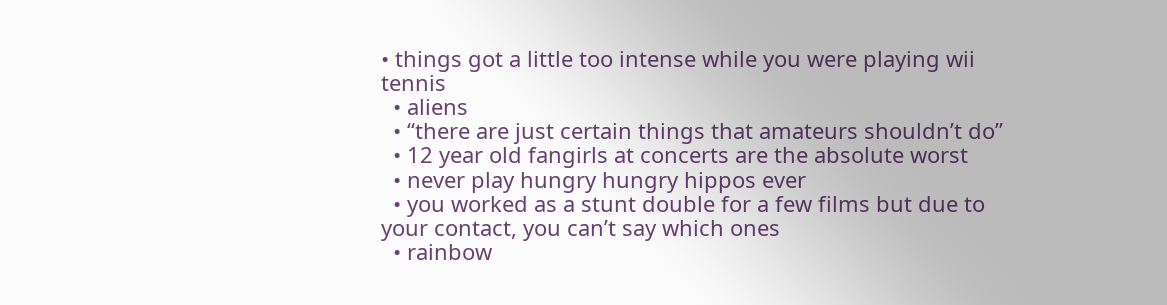• things got a little too intense while you were playing wii tennis
  • aliens
  • “there are just certain things that amateurs shouldn’t do”
  • 12 year old fangirls at concerts are the absolute worst
  • never play hungry hungry hippos ever
  • you worked as a stunt double for a few films but due to your contact, you can’t say which ones
  • rainbow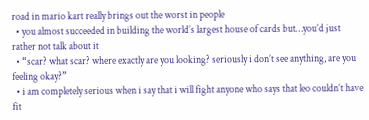road in mario kart really brings out the worst in people
  • you almost succeeded in building the world’s largest house of cards but…you’d just rather not talk about it
  • “scar? what scar? where exactly are you looking? seriously i don’t see anything, are you feeling okay?”
  • i am completely serious when i say that i will fight anyone who says that leo couldn’t have fit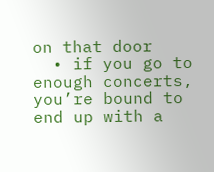on that door
  • if you go to enough concerts, you’re bound to end up with a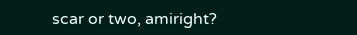scar or two, amiright?